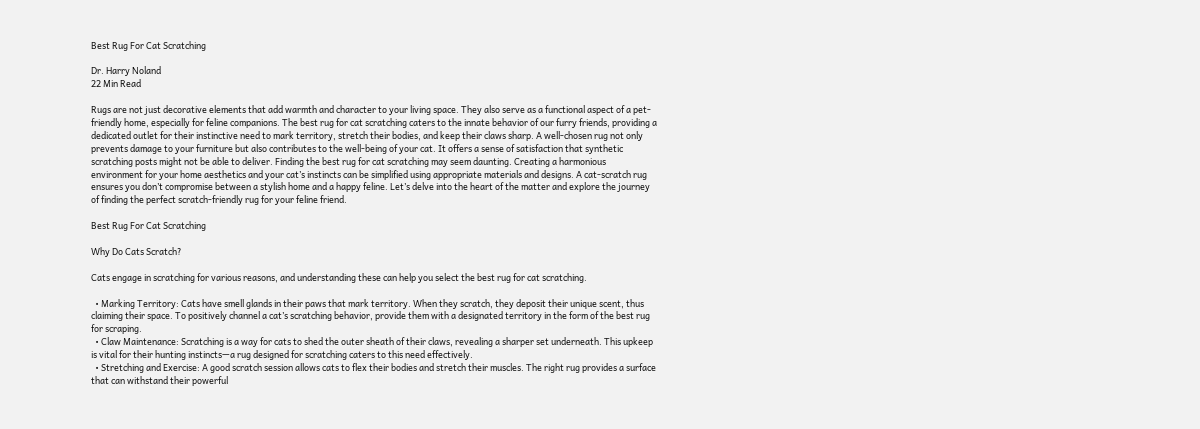Best Rug For Cat Scratching

Dr. Harry Noland
22 Min Read

Rugs are not just decorative elements that add warmth and character to your living space. They also serve as a functional aspect of a pet-friendly home, especially for feline companions. The best rug for cat scratching caters to the innate behavior of our furry friends, providing a dedicated outlet for their instinctive need to mark territory, stretch their bodies, and keep their claws sharp. A well-chosen rug not only prevents damage to your furniture but also contributes to the well-being of your cat. It offers a sense of satisfaction that synthetic scratching posts might not be able to deliver. Finding the best rug for cat scratching may seem daunting. Creating a harmonious environment for your home aesthetics and your cat’s instincts can be simplified using appropriate materials and designs. A cat-scratch rug ensures you don’t compromise between a stylish home and a happy feline. Let’s delve into the heart of the matter and explore the journey of finding the perfect scratch-friendly rug for your feline friend.

Best Rug For Cat Scratching

Why Do Cats Scratch?

Cats engage in scratching for various reasons, and understanding these can help you select the best rug for cat scratching.

  • Marking Territory: Cats have smell glands in their paws that mark territory. When they scratch, they deposit their unique scent, thus claiming their space. To positively channel a cat’s scratching behavior, provide them with a designated territory in the form of the best rug for scraping.
  • Claw Maintenance: Scratching is a way for cats to shed the outer sheath of their claws, revealing a sharper set underneath. This upkeep is vital for their hunting instincts—a rug designed for scratching caters to this need effectively.
  • Stretching and Exercise: A good scratch session allows cats to flex their bodies and stretch their muscles. The right rug provides a surface that can withstand their powerful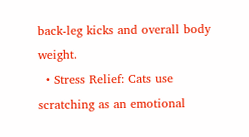back-leg kicks and overall body weight.
  • Stress Relief: Cats use scratching as an emotional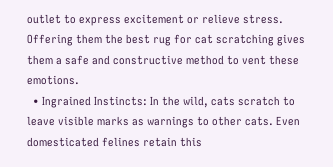outlet to express excitement or relieve stress. Offering them the best rug for cat scratching gives them a safe and constructive method to vent these emotions.
  • Ingrained Instincts: In the wild, cats scratch to leave visible marks as warnings to other cats. Even domesticated felines retain this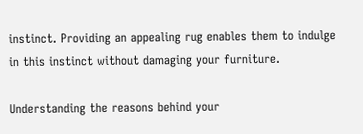instinct. Providing an appealing rug enables them to indulge in this instinct without damaging your furniture.

Understanding the reasons behind your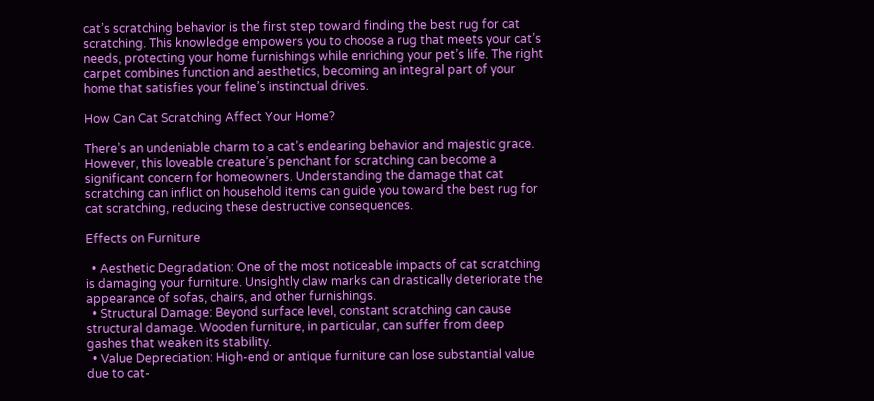cat’s scratching behavior is the first step toward finding the best rug for cat scratching. This knowledge empowers you to choose a rug that meets your cat’s needs, protecting your home furnishings while enriching your pet’s life. The right carpet combines function and aesthetics, becoming an integral part of your home that satisfies your feline’s instinctual drives.

How Can Cat Scratching Affect Your Home?

There’s an undeniable charm to a cat’s endearing behavior and majestic grace. However, this loveable creature’s penchant for scratching can become a significant concern for homeowners. Understanding the damage that cat scratching can inflict on household items can guide you toward the best rug for cat scratching, reducing these destructive consequences.

Effects on Furniture

  • Aesthetic Degradation: One of the most noticeable impacts of cat scratching is damaging your furniture. Unsightly claw marks can drastically deteriorate the appearance of sofas, chairs, and other furnishings.
  • Structural Damage: Beyond surface level, constant scratching can cause structural damage. Wooden furniture, in particular, can suffer from deep gashes that weaken its stability.
  • Value Depreciation: High-end or antique furniture can lose substantial value due to cat-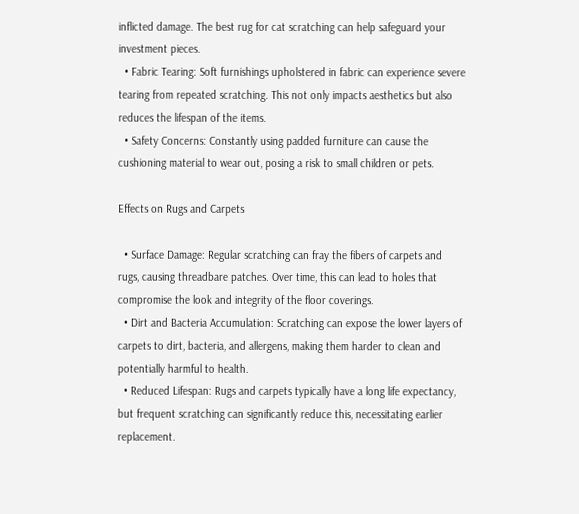inflicted damage. The best rug for cat scratching can help safeguard your investment pieces.
  • Fabric Tearing: Soft furnishings upholstered in fabric can experience severe tearing from repeated scratching. This not only impacts aesthetics but also reduces the lifespan of the items.
  • Safety Concerns: Constantly using padded furniture can cause the cushioning material to wear out, posing a risk to small children or pets.

Effects on Rugs and Carpets

  • Surface Damage: Regular scratching can fray the fibers of carpets and rugs, causing threadbare patches. Over time, this can lead to holes that compromise the look and integrity of the floor coverings.
  • Dirt and Bacteria Accumulation: Scratching can expose the lower layers of carpets to dirt, bacteria, and allergens, making them harder to clean and potentially harmful to health.
  • Reduced Lifespan: Rugs and carpets typically have a long life expectancy, but frequent scratching can significantly reduce this, necessitating earlier replacement.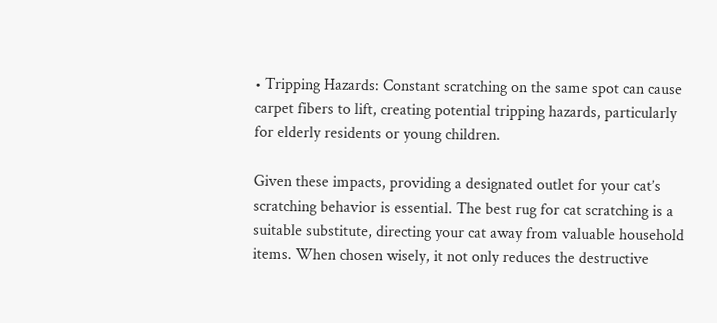• Tripping Hazards: Constant scratching on the same spot can cause carpet fibers to lift, creating potential tripping hazards, particularly for elderly residents or young children.

Given these impacts, providing a designated outlet for your cat’s scratching behavior is essential. The best rug for cat scratching is a suitable substitute, directing your cat away from valuable household items. When chosen wisely, it not only reduces the destructive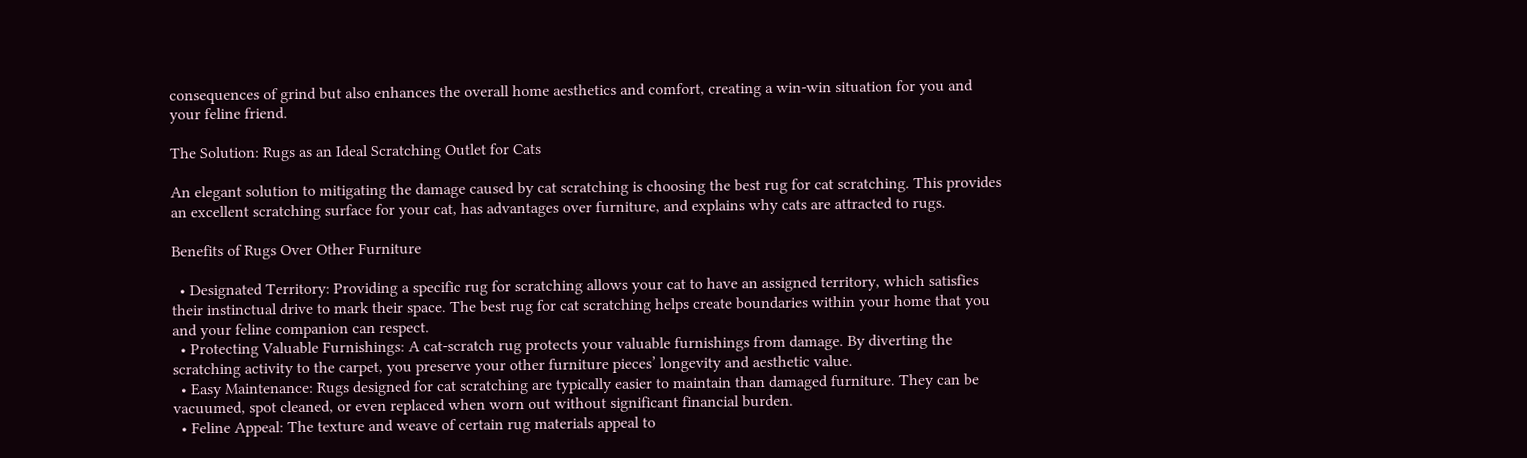consequences of grind but also enhances the overall home aesthetics and comfort, creating a win-win situation for you and your feline friend.

The Solution: Rugs as an Ideal Scratching Outlet for Cats

An elegant solution to mitigating the damage caused by cat scratching is choosing the best rug for cat scratching. This provides an excellent scratching surface for your cat, has advantages over furniture, and explains why cats are attracted to rugs.

Benefits of Rugs Over Other Furniture

  • Designated Territory: Providing a specific rug for scratching allows your cat to have an assigned territory, which satisfies their instinctual drive to mark their space. The best rug for cat scratching helps create boundaries within your home that you and your feline companion can respect.
  • Protecting Valuable Furnishings: A cat-scratch rug protects your valuable furnishings from damage. By diverting the scratching activity to the carpet, you preserve your other furniture pieces’ longevity and aesthetic value.
  • Easy Maintenance: Rugs designed for cat scratching are typically easier to maintain than damaged furniture. They can be vacuumed, spot cleaned, or even replaced when worn out without significant financial burden.
  • Feline Appeal: The texture and weave of certain rug materials appeal to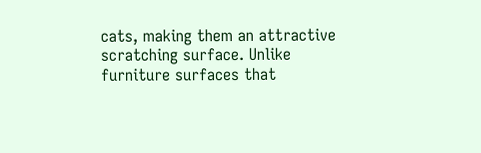cats, making them an attractive scratching surface. Unlike furniture surfaces that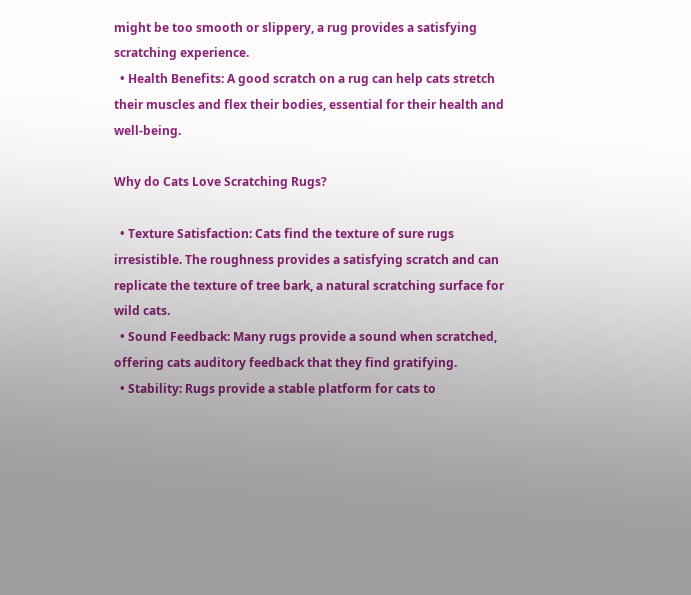might be too smooth or slippery, a rug provides a satisfying scratching experience.
  • Health Benefits: A good scratch on a rug can help cats stretch their muscles and flex their bodies, essential for their health and well-being.

Why do Cats Love Scratching Rugs?

  • Texture Satisfaction: Cats find the texture of sure rugs irresistible. The roughness provides a satisfying scratch and can replicate the texture of tree bark, a natural scratching surface for wild cats.
  • Sound Feedback: Many rugs provide a sound when scratched, offering cats auditory feedback that they find gratifying.
  • Stability: Rugs provide a stable platform for cats to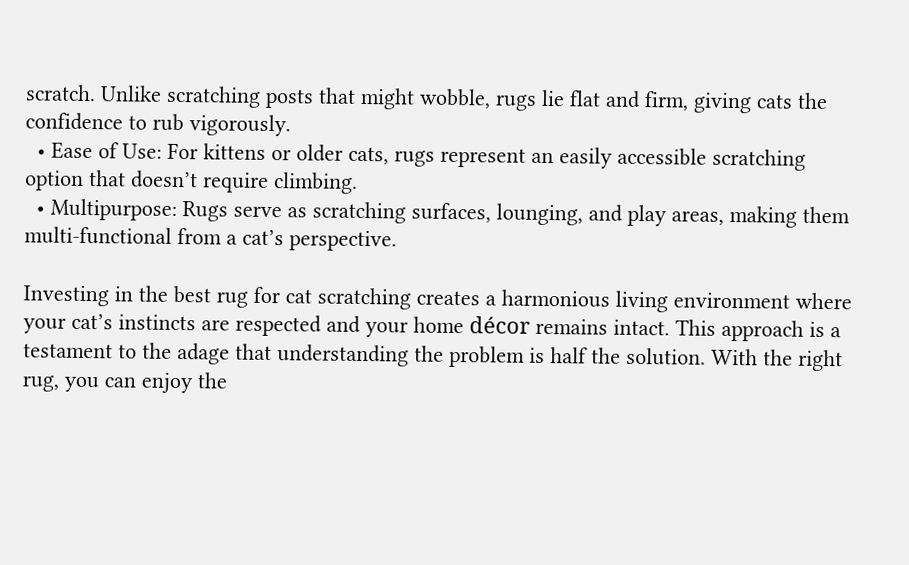scratch. Unlike scratching posts that might wobble, rugs lie flat and firm, giving cats the confidence to rub vigorously.
  • Ease of Use: For kittens or older cats, rugs represent an easily accessible scratching option that doesn’t require climbing.
  • Multipurpose: Rugs serve as scratching surfaces, lounging, and play areas, making them multi-functional from a cat’s perspective.

Investing in the best rug for cat scratching creates a harmonious living environment where your cat’s instincts are respected and your home décor remains intact. This approach is a testament to the adage that understanding the problem is half the solution. With the right rug, you can enjoy the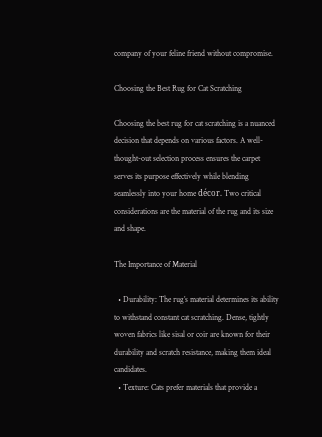company of your feline friend without compromise.

Choosing the Best Rug for Cat Scratching

Choosing the best rug for cat scratching is a nuanced decision that depends on various factors. A well-thought-out selection process ensures the carpet serves its purpose effectively while blending seamlessly into your home décor. Two critical considerations are the material of the rug and its size and shape.

The Importance of Material

  • Durability: The rug’s material determines its ability to withstand constant cat scratching. Dense, tightly woven fabrics like sisal or coir are known for their durability and scratch resistance, making them ideal candidates.
  • Texture: Cats prefer materials that provide a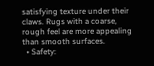satisfying texture under their claws. Rugs with a coarse, rough feel are more appealing than smooth surfaces.
  • Safety: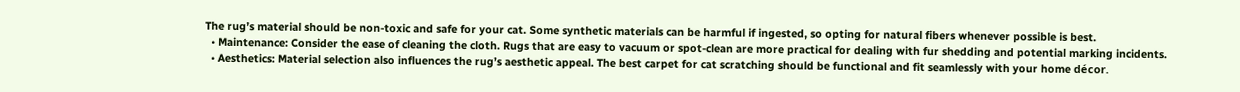The rug’s material should be non-toxic and safe for your cat. Some synthetic materials can be harmful if ingested, so opting for natural fibers whenever possible is best.
  • Maintenance: Consider the ease of cleaning the cloth. Rugs that are easy to vacuum or spot-clean are more practical for dealing with fur shedding and potential marking incidents.
  • Aesthetics: Material selection also influences the rug’s aesthetic appeal. The best carpet for cat scratching should be functional and fit seamlessly with your home décor.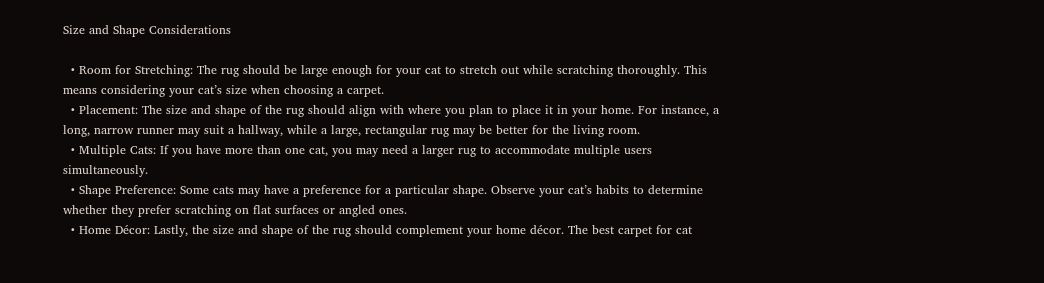Size and Shape Considerations

  • Room for Stretching: The rug should be large enough for your cat to stretch out while scratching thoroughly. This means considering your cat’s size when choosing a carpet.
  • Placement: The size and shape of the rug should align with where you plan to place it in your home. For instance, a long, narrow runner may suit a hallway, while a large, rectangular rug may be better for the living room.
  • Multiple Cats: If you have more than one cat, you may need a larger rug to accommodate multiple users simultaneously.
  • Shape Preference: Some cats may have a preference for a particular shape. Observe your cat’s habits to determine whether they prefer scratching on flat surfaces or angled ones.
  • Home Décor: Lastly, the size and shape of the rug should complement your home décor. The best carpet for cat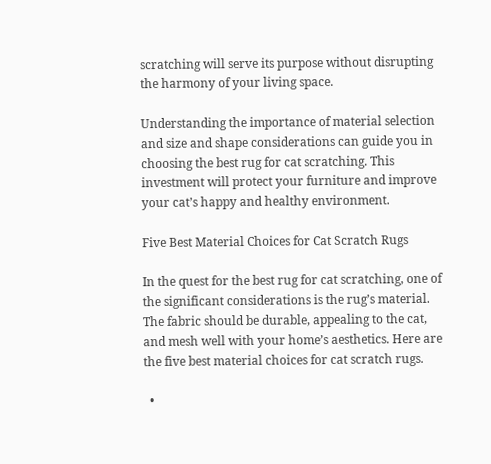scratching will serve its purpose without disrupting the harmony of your living space.

Understanding the importance of material selection and size and shape considerations can guide you in choosing the best rug for cat scratching. This investment will protect your furniture and improve your cat’s happy and healthy environment.

Five Best Material Choices for Cat Scratch Rugs

In the quest for the best rug for cat scratching, one of the significant considerations is the rug’s material. The fabric should be durable, appealing to the cat, and mesh well with your home’s aesthetics. Here are the five best material choices for cat scratch rugs.

  •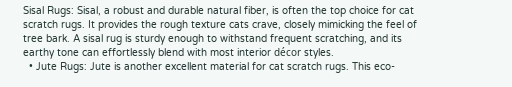Sisal Rugs: Sisal, a robust and durable natural fiber, is often the top choice for cat scratch rugs. It provides the rough texture cats crave, closely mimicking the feel of tree bark. A sisal rug is sturdy enough to withstand frequent scratching, and its earthy tone can effortlessly blend with most interior décor styles.
  • Jute Rugs: Jute is another excellent material for cat scratch rugs. This eco-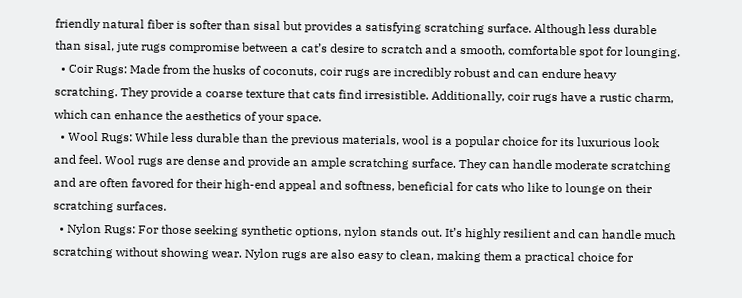friendly natural fiber is softer than sisal but provides a satisfying scratching surface. Although less durable than sisal, jute rugs compromise between a cat’s desire to scratch and a smooth, comfortable spot for lounging.
  • Coir Rugs: Made from the husks of coconuts, coir rugs are incredibly robust and can endure heavy scratching. They provide a coarse texture that cats find irresistible. Additionally, coir rugs have a rustic charm, which can enhance the aesthetics of your space.
  • Wool Rugs: While less durable than the previous materials, wool is a popular choice for its luxurious look and feel. Wool rugs are dense and provide an ample scratching surface. They can handle moderate scratching and are often favored for their high-end appeal and softness, beneficial for cats who like to lounge on their scratching surfaces.
  • Nylon Rugs: For those seeking synthetic options, nylon stands out. It’s highly resilient and can handle much scratching without showing wear. Nylon rugs are also easy to clean, making them a practical choice for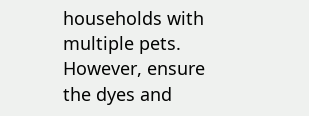households with multiple pets. However, ensure the dyes and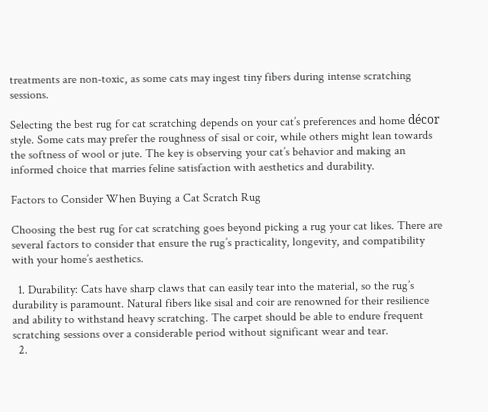treatments are non-toxic, as some cats may ingest tiny fibers during intense scratching sessions.

Selecting the best rug for cat scratching depends on your cat’s preferences and home décor style. Some cats may prefer the roughness of sisal or coir, while others might lean towards the softness of wool or jute. The key is observing your cat’s behavior and making an informed choice that marries feline satisfaction with aesthetics and durability.

Factors to Consider When Buying a Cat Scratch Rug

Choosing the best rug for cat scratching goes beyond picking a rug your cat likes. There are several factors to consider that ensure the rug’s practicality, longevity, and compatibility with your home’s aesthetics.

  1. Durability: Cats have sharp claws that can easily tear into the material, so the rug’s durability is paramount. Natural fibers like sisal and coir are renowned for their resilience and ability to withstand heavy scratching. The carpet should be able to endure frequent scratching sessions over a considerable period without significant wear and tear.
  2.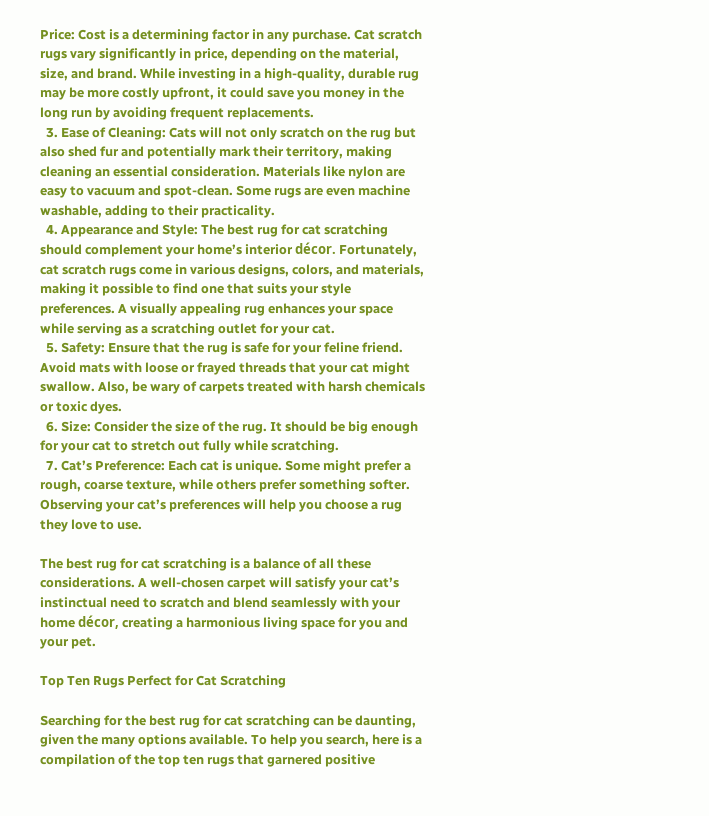Price: Cost is a determining factor in any purchase. Cat scratch rugs vary significantly in price, depending on the material, size, and brand. While investing in a high-quality, durable rug may be more costly upfront, it could save you money in the long run by avoiding frequent replacements.
  3. Ease of Cleaning: Cats will not only scratch on the rug but also shed fur and potentially mark their territory, making cleaning an essential consideration. Materials like nylon are easy to vacuum and spot-clean. Some rugs are even machine washable, adding to their practicality.
  4. Appearance and Style: The best rug for cat scratching should complement your home’s interior décor. Fortunately, cat scratch rugs come in various designs, colors, and materials, making it possible to find one that suits your style preferences. A visually appealing rug enhances your space while serving as a scratching outlet for your cat.
  5. Safety: Ensure that the rug is safe for your feline friend. Avoid mats with loose or frayed threads that your cat might swallow. Also, be wary of carpets treated with harsh chemicals or toxic dyes.
  6. Size: Consider the size of the rug. It should be big enough for your cat to stretch out fully while scratching.
  7. Cat’s Preference: Each cat is unique. Some might prefer a rough, coarse texture, while others prefer something softer. Observing your cat’s preferences will help you choose a rug they love to use.

The best rug for cat scratching is a balance of all these considerations. A well-chosen carpet will satisfy your cat’s instinctual need to scratch and blend seamlessly with your home décor, creating a harmonious living space for you and your pet.

Top Ten Rugs Perfect for Cat Scratching

Searching for the best rug for cat scratching can be daunting, given the many options available. To help you search, here is a compilation of the top ten rugs that garnered positive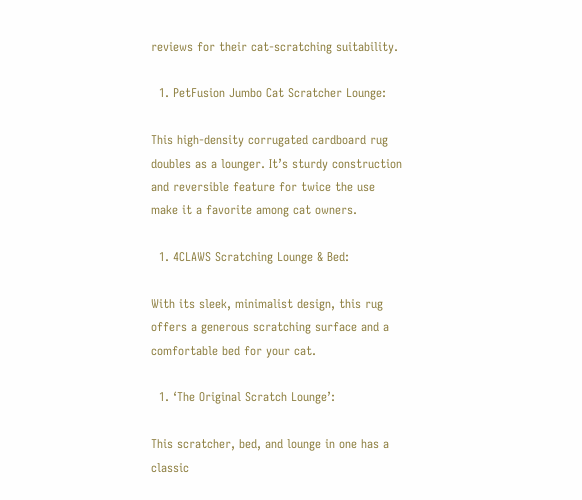reviews for their cat-scratching suitability.

  1. PetFusion Jumbo Cat Scratcher Lounge:

This high-density corrugated cardboard rug doubles as a lounger. It’s sturdy construction and reversible feature for twice the use make it a favorite among cat owners.

  1. 4CLAWS Scratching Lounge & Bed:

With its sleek, minimalist design, this rug offers a generous scratching surface and a comfortable bed for your cat.

  1. ‘The Original Scratch Lounge’:

This scratcher, bed, and lounge in one has a classic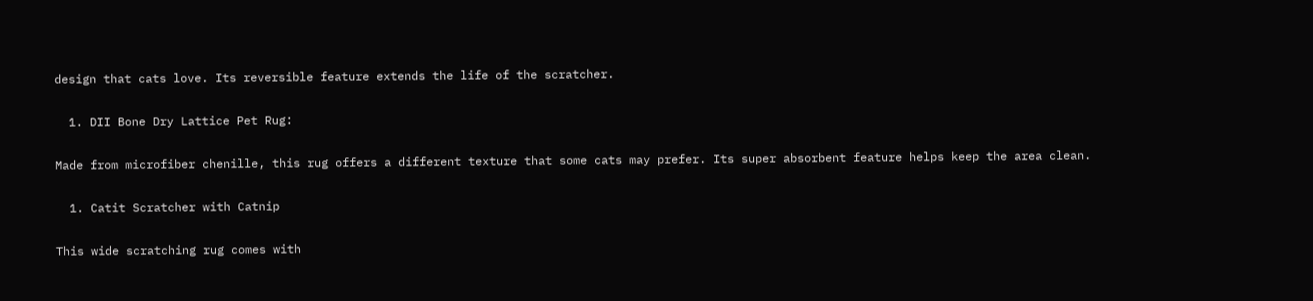design that cats love. Its reversible feature extends the life of the scratcher.

  1. DII Bone Dry Lattice Pet Rug:

Made from microfiber chenille, this rug offers a different texture that some cats may prefer. Its super absorbent feature helps keep the area clean.

  1. Catit Scratcher with Catnip

This wide scratching rug comes with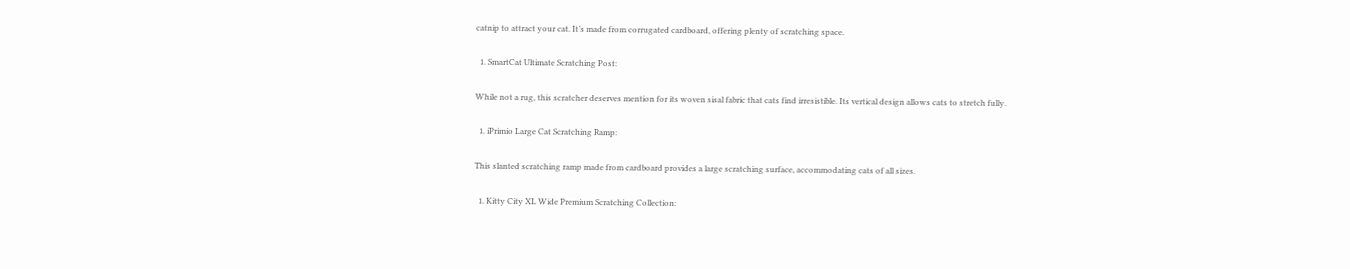catnip to attract your cat. It’s made from corrugated cardboard, offering plenty of scratching space.

  1. SmartCat Ultimate Scratching Post:

While not a rug, this scratcher deserves mention for its woven sisal fabric that cats find irresistible. Its vertical design allows cats to stretch fully.

  1. iPrimio Large Cat Scratching Ramp:

This slanted scratching ramp made from cardboard provides a large scratching surface, accommodating cats of all sizes.

  1. Kitty City XL Wide Premium Scratching Collection: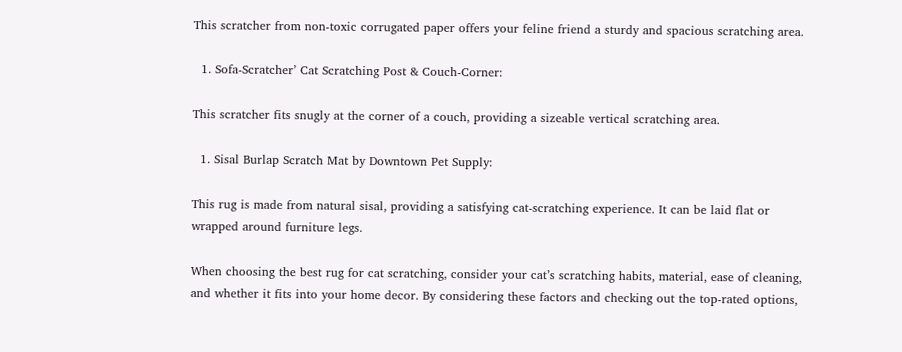This scratcher from non-toxic corrugated paper offers your feline friend a sturdy and spacious scratching area.

  1. Sofa-Scratcher’ Cat Scratching Post & Couch-Corner:

This scratcher fits snugly at the corner of a couch, providing a sizeable vertical scratching area.

  1. Sisal Burlap Scratch Mat by Downtown Pet Supply:

This rug is made from natural sisal, providing a satisfying cat-scratching experience. It can be laid flat or wrapped around furniture legs.

When choosing the best rug for cat scratching, consider your cat’s scratching habits, material, ease of cleaning, and whether it fits into your home decor. By considering these factors and checking out the top-rated options,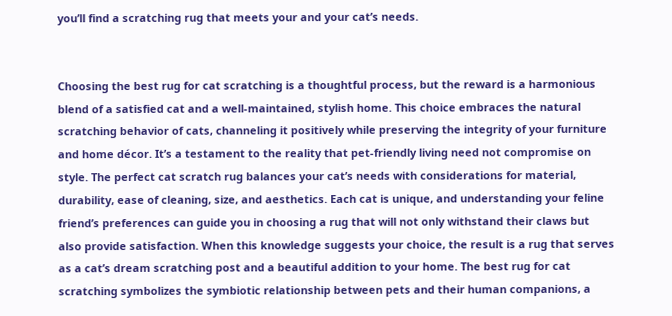you’ll find a scratching rug that meets your and your cat’s needs.


Choosing the best rug for cat scratching is a thoughtful process, but the reward is a harmonious blend of a satisfied cat and a well-maintained, stylish home. This choice embraces the natural scratching behavior of cats, channeling it positively while preserving the integrity of your furniture and home décor. It’s a testament to the reality that pet-friendly living need not compromise on style. The perfect cat scratch rug balances your cat’s needs with considerations for material, durability, ease of cleaning, size, and aesthetics. Each cat is unique, and understanding your feline friend’s preferences can guide you in choosing a rug that will not only withstand their claws but also provide satisfaction. When this knowledge suggests your choice, the result is a rug that serves as a cat’s dream scratching post and a beautiful addition to your home. The best rug for cat scratching symbolizes the symbiotic relationship between pets and their human companions, a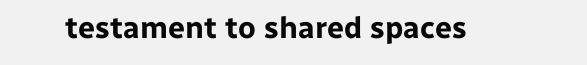testament to shared spaces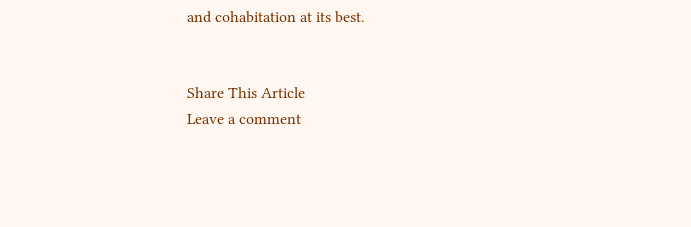and cohabitation at its best.


Share This Article
Leave a comment